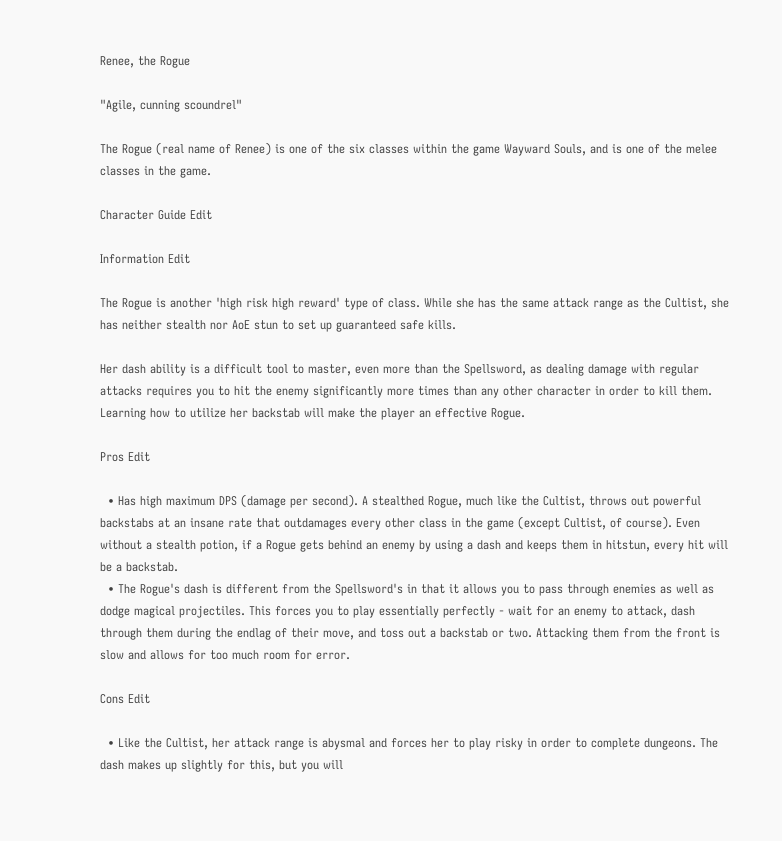Renee, the Rogue

"Agile, cunning scoundrel"

The Rogue (real name of Renee) is one of the six classes within the game Wayward Souls, and is one of the melee classes in the game.

Character Guide Edit

Information Edit

The Rogue is another 'high risk high reward' type of class. While she has the same attack range as the Cultist, she has neither stealth nor AoE stun to set up guaranteed safe kills.

Her dash ability is a difficult tool to master, even more than the Spellsword, as dealing damage with regular attacks requires you to hit the enemy significantly more times than any other character in order to kill them. Learning how to utilize her backstab will make the player an effective Rogue.

Pros Edit

  • Has high maximum DPS (damage per second). A stealthed Rogue, much like the Cultist, throws out powerful backstabs at an insane rate that outdamages every other class in the game (except Cultist, of course). Even without a stealth potion, if a Rogue gets behind an enemy by using a dash and keeps them in hitstun, every hit will be a backstab.
  • The Rogue's dash is different from the Spellsword's in that it allows you to pass through enemies as well as dodge magical projectiles. This forces you to play essentially perfectly - wait for an enemy to attack, dash through them during the endlag of their move, and toss out a backstab or two. Attacking them from the front is slow and allows for too much room for error.

Cons Edit

  • Like the Cultist, her attack range is abysmal and forces her to play risky in order to complete dungeons. The dash makes up slightly for this, but you will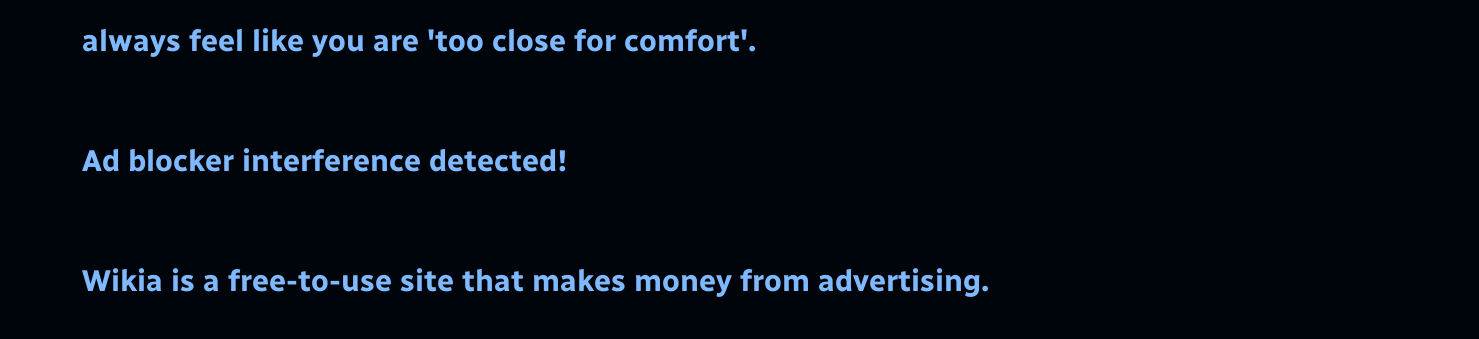always feel like you are 'too close for comfort'.

Ad blocker interference detected!

Wikia is a free-to-use site that makes money from advertising.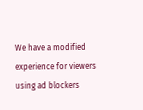We have a modified experience for viewers using ad blockers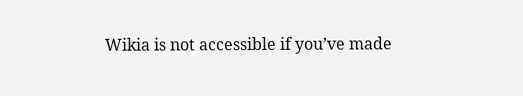Wikia is not accessible if you’ve made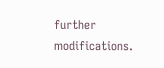further modifications.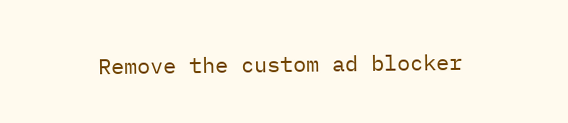Remove the custom ad blocker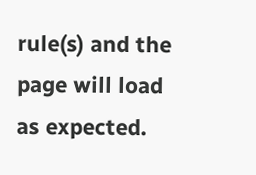rule(s) and the page will load as expected.